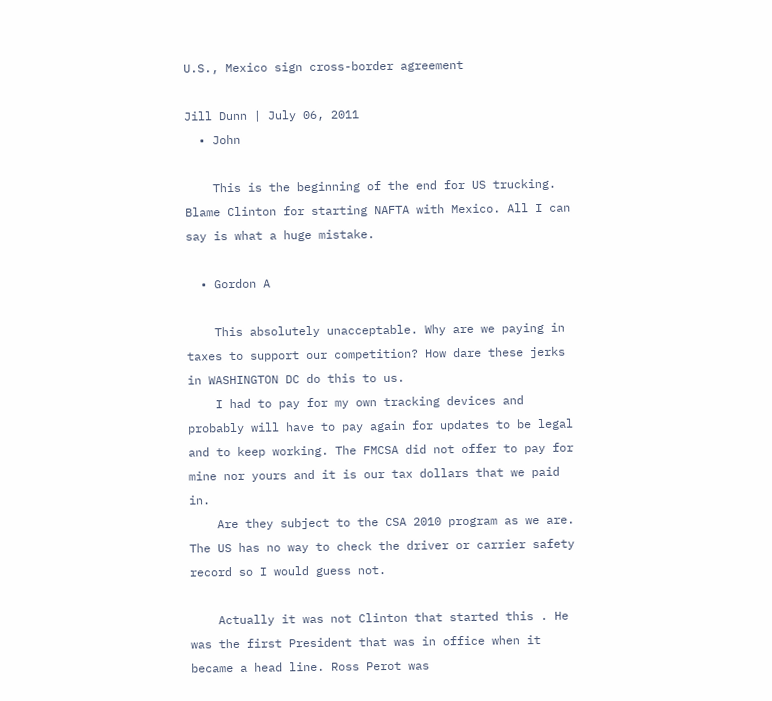U.S., Mexico sign cross-border agreement

Jill Dunn | July 06, 2011
  • John

    This is the beginning of the end for US trucking. Blame Clinton for starting NAFTA with Mexico. All I can say is what a huge mistake.

  • Gordon A

    This absolutely unacceptable. Why are we paying in taxes to support our competition? How dare these jerks in WASHINGTON DC do this to us.
    I had to pay for my own tracking devices and probably will have to pay again for updates to be legal and to keep working. The FMCSA did not offer to pay for mine nor yours and it is our tax dollars that we paid in.
    Are they subject to the CSA 2010 program as we are. The US has no way to check the driver or carrier safety record so I would guess not.

    Actually it was not Clinton that started this . He was the first President that was in office when it became a head line. Ross Perot was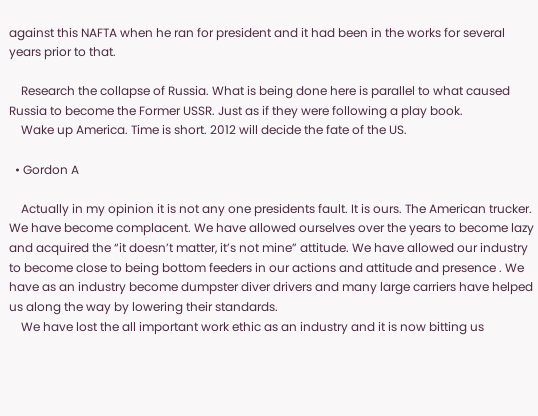against this NAFTA when he ran for president and it had been in the works for several years prior to that.

    Research the collapse of Russia. What is being done here is parallel to what caused Russia to become the Former USSR. Just as if they were following a play book.
    Wake up America. Time is short. 2012 will decide the fate of the US.

  • Gordon A

    Actually in my opinion it is not any one presidents fault. It is ours. The American trucker. We have become complacent. We have allowed ourselves over the years to become lazy and acquired the “it doesn’t matter, it’s not mine” attitude. We have allowed our industry to become close to being bottom feeders in our actions and attitude and presence . We have as an industry become dumpster diver drivers and many large carriers have helped us along the way by lowering their standards.
    We have lost the all important work ethic as an industry and it is now bitting us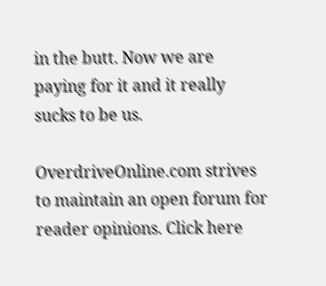in the butt. Now we are paying for it and it really sucks to be us.

OverdriveOnline.com strives to maintain an open forum for reader opinions. Click here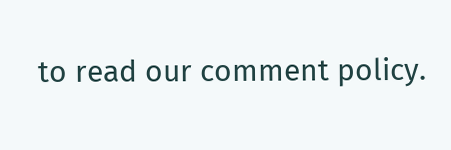to read our comment policy.